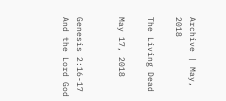Archive | May, 2018

The Living Dead

May 17, 2018


Genesis 2:16-17 And the Lord God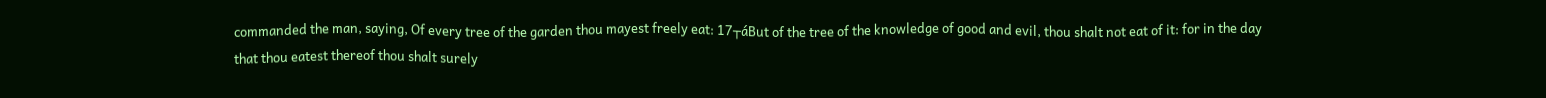commanded the man, saying, Of every tree of the garden thou mayest freely eat: 17┬áBut of the tree of the knowledge of good and evil, thou shalt not eat of it: for in the day that thou eatest thereof thou shalt surely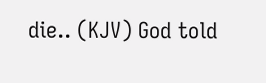die.. (KJV) God told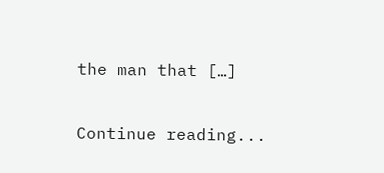the man that […]

Continue reading...